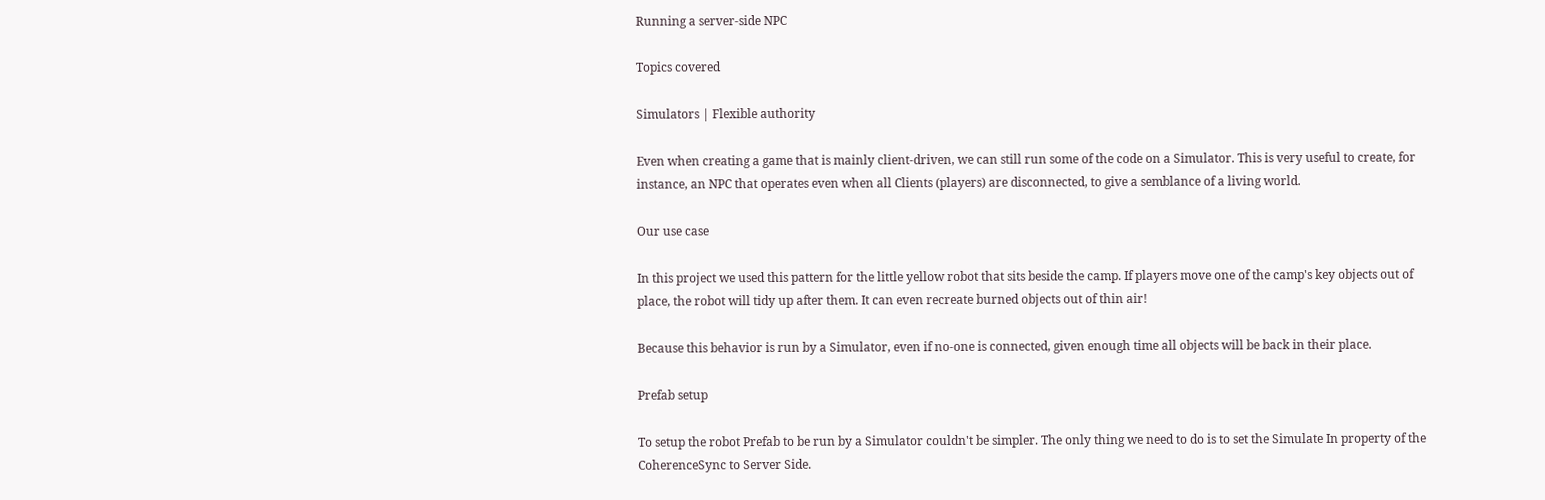Running a server-side NPC

Topics covered

Simulators | Flexible authority

Even when creating a game that is mainly client-driven, we can still run some of the code on a Simulator. This is very useful to create, for instance, an NPC that operates even when all Clients (players) are disconnected, to give a semblance of a living world.

Our use case

In this project we used this pattern for the little yellow robot that sits beside the camp. If players move one of the camp's key objects out of place, the robot will tidy up after them. It can even recreate burned objects out of thin air!

Because this behavior is run by a Simulator, even if no-one is connected, given enough time all objects will be back in their place.

Prefab setup

To setup the robot Prefab to be run by a Simulator couldn't be simpler. The only thing we need to do is to set the Simulate In property of the CoherenceSync to Server Side.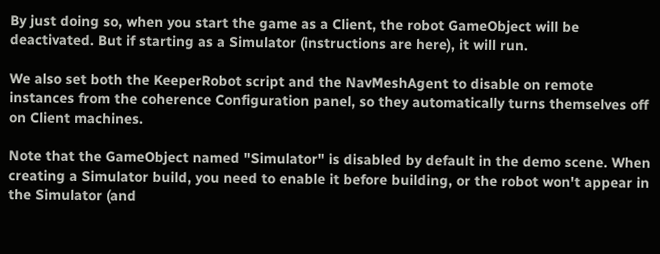By just doing so, when you start the game as a Client, the robot GameObject will be deactivated. But if starting as a Simulator (instructions are here), it will run.

We also set both the KeeperRobot script and the NavMeshAgent to disable on remote instances from the coherence Configuration panel, so they automatically turns themselves off on Client machines.

Note that the GameObject named "Simulator" is disabled by default in the demo scene. When creating a Simulator build, you need to enable it before building, or the robot won't appear in the Simulator (and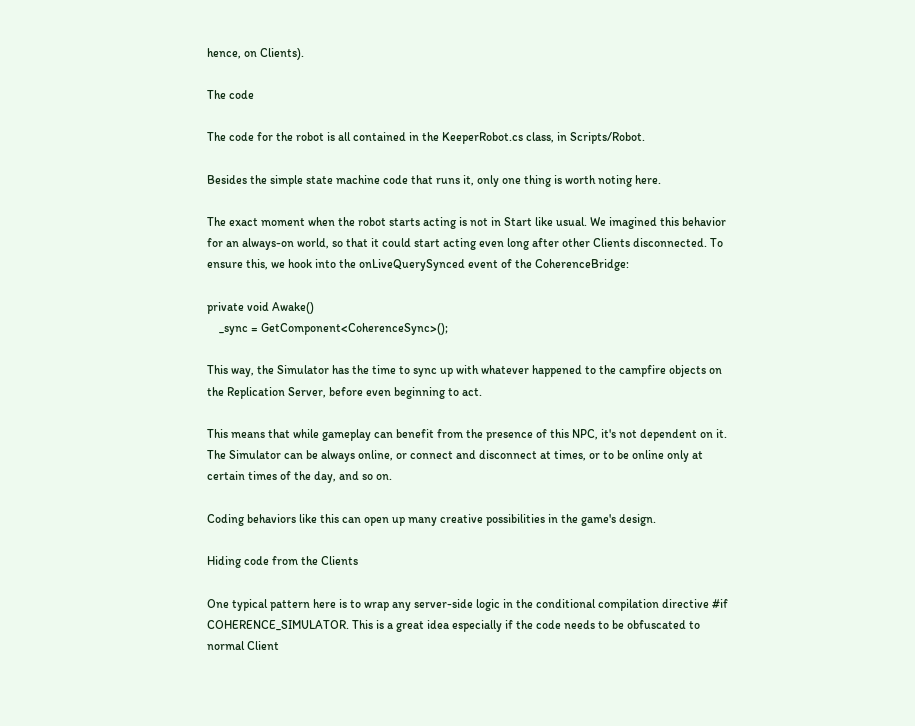hence, on Clients).

The code

The code for the robot is all contained in the KeeperRobot.cs class, in Scripts/Robot.

Besides the simple state machine code that runs it, only one thing is worth noting here.

The exact moment when the robot starts acting is not in Start like usual. We imagined this behavior for an always-on world, so that it could start acting even long after other Clients disconnected. To ensure this, we hook into the onLiveQuerySynced event of the CoherenceBridge:

private void Awake()
    _sync = GetComponent<CoherenceSync>();

This way, the Simulator has the time to sync up with whatever happened to the campfire objects on the Replication Server, before even beginning to act.

This means that while gameplay can benefit from the presence of this NPC, it's not dependent on it. The Simulator can be always online, or connect and disconnect at times, or to be online only at certain times of the day, and so on.

Coding behaviors like this can open up many creative possibilities in the game's design.

Hiding code from the Clients

One typical pattern here is to wrap any server-side logic in the conditional compilation directive #if COHERENCE_SIMULATOR. This is a great idea especially if the code needs to be obfuscated to normal Client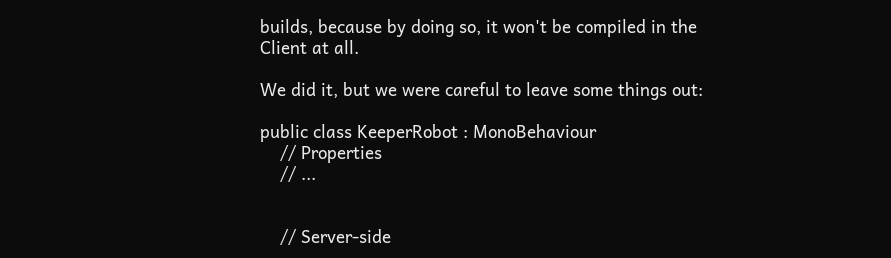builds, because by doing so, it won't be compiled in the Client at all.

We did it, but we were careful to leave some things out:

public class KeeperRobot : MonoBehaviour
    // Properties
    // ...


    // Server-side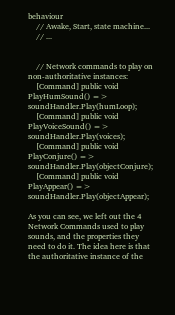behaviour
    // Awake, Start, state machine...
    // ...


    // Network commands to play on non-authoritative instances:
    [Command] public void PlayHumSound() => soundHandler.Play(humLoop);
    [Command] public void PlayVoiceSound() => soundHandler.Play(voices);
    [Command] public void PlayConjure() => soundHandler.Play(objectConjure);
    [Command] public void PlayAppear() => soundHandler.Play(objectAppear);

As you can see, we left out the 4 Network Commands used to play sounds, and the properties they need to do it. The idea here is that the authoritative instance of the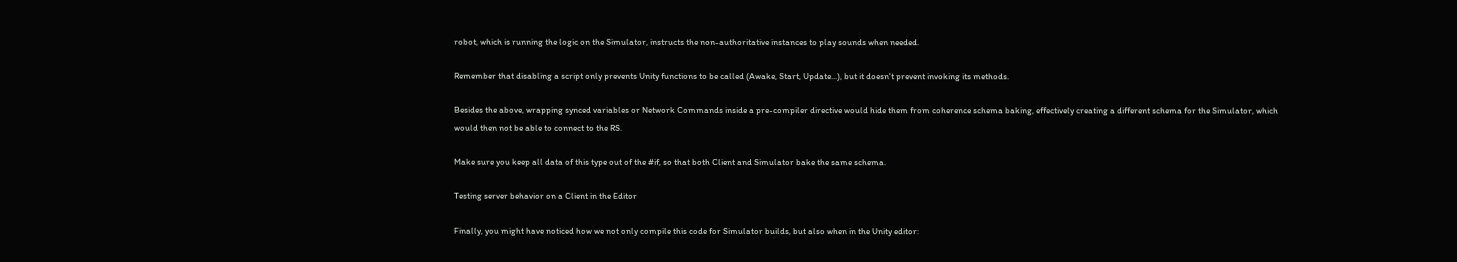robot, which is running the logic on the Simulator, instructs the non-authoritative instances to play sounds when needed.

Remember that disabling a script only prevents Unity functions to be called (Awake, Start, Update...), but it doesn't prevent invoking its methods.

Besides the above, wrapping synced variables or Network Commands inside a pre-compiler directive would hide them from coherence schema baking, effectively creating a different schema for the Simulator, which would then not be able to connect to the RS.

Make sure you keep all data of this type out of the #if, so that both Client and Simulator bake the same schema.

Testing server behavior on a Client in the Editor

Finally, you might have noticed how we not only compile this code for Simulator builds, but also when in the Unity editor: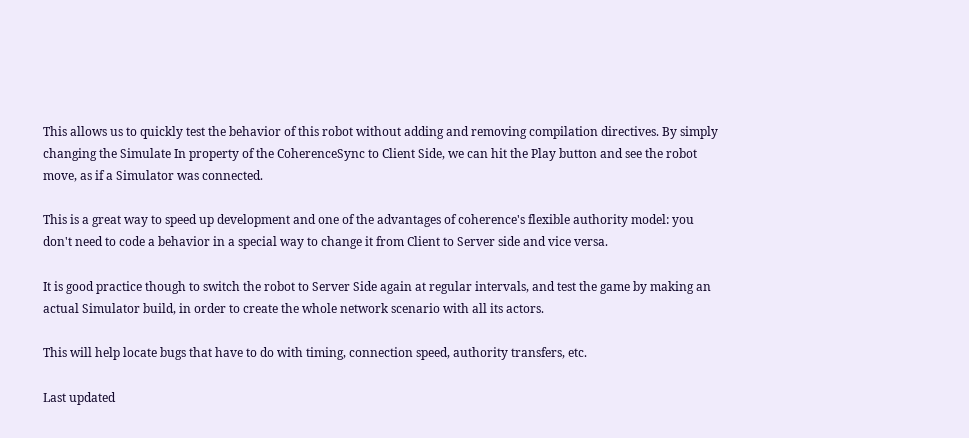This allows us to quickly test the behavior of this robot without adding and removing compilation directives. By simply changing the Simulate In property of the CoherenceSync to Client Side, we can hit the Play button and see the robot move, as if a Simulator was connected.

This is a great way to speed up development and one of the advantages of coherence's flexible authority model: you don't need to code a behavior in a special way to change it from Client to Server side and vice versa.

It is good practice though to switch the robot to Server Side again at regular intervals, and test the game by making an actual Simulator build, in order to create the whole network scenario with all its actors.

This will help locate bugs that have to do with timing, connection speed, authority transfers, etc.

Last updated